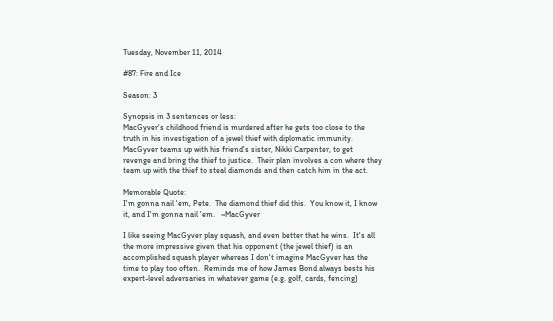Tuesday, November 11, 2014

#87: Fire and Ice

Season: 3

Synopsis in 3 sentences or less:
MacGyver's childhood friend is murdered after he gets too close to the truth in his investigation of a jewel thief with diplomatic immunity.  MacGyver teams up with his friend's sister, Nikki Carpenter, to get revenge and bring the thief to justice.  Their plan involves a con where they team up with the thief to steal diamonds and then catch him in the act.

Memorable Quote:
I'm gonna nail 'em, Pete.  The diamond thief did this.  You know it, I know it, and I'm gonna nail 'em.   ~MacGyver

I like seeing MacGyver play squash, and even better that he wins.  It's all the more impressive given that his opponent (the jewel thief) is an accomplished squash player whereas I don't imagine MacGyver has the time to play too often.  Reminds me of how James Bond always bests his expert-level adversaries in whatever game (e.g. golf, cards, fencing)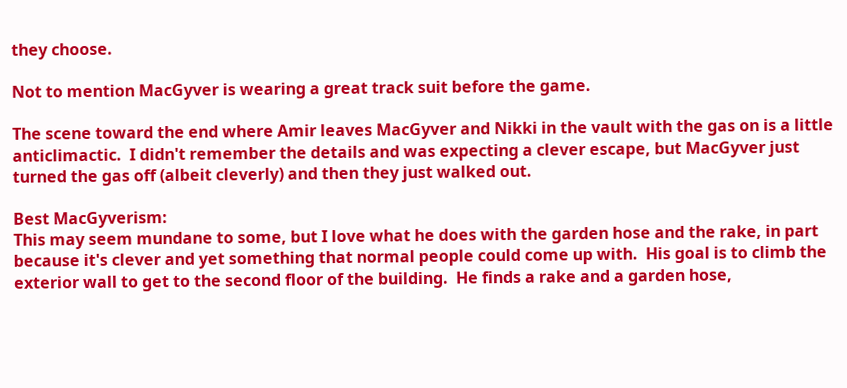they choose.

Not to mention MacGyver is wearing a great track suit before the game.

The scene toward the end where Amir leaves MacGyver and Nikki in the vault with the gas on is a little anticlimactic.  I didn't remember the details and was expecting a clever escape, but MacGyver just turned the gas off (albeit cleverly) and then they just walked out.

Best MacGyverism:
This may seem mundane to some, but I love what he does with the garden hose and the rake, in part because it's clever and yet something that normal people could come up with.  His goal is to climb the exterior wall to get to the second floor of the building.  He finds a rake and a garden hose,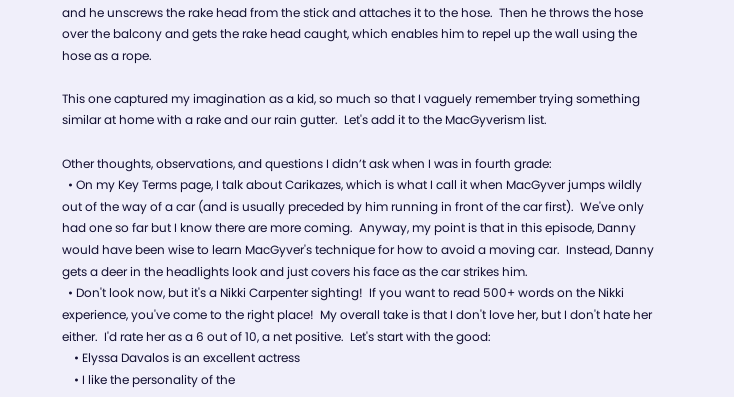and he unscrews the rake head from the stick and attaches it to the hose.  Then he throws the hose over the balcony and gets the rake head caught, which enables him to repel up the wall using the hose as a rope.

This one captured my imagination as a kid, so much so that I vaguely remember trying something similar at home with a rake and our rain gutter.  Let's add it to the MacGyverism list.

Other thoughts, observations, and questions I didn’t ask when I was in fourth grade:
  • On my Key Terms page, I talk about Carikazes, which is what I call it when MacGyver jumps wildly out of the way of a car (and is usually preceded by him running in front of the car first).  We've only had one so far but I know there are more coming.  Anyway, my point is that in this episode, Danny would have been wise to learn MacGyver's technique for how to avoid a moving car.  Instead, Danny gets a deer in the headlights look and just covers his face as the car strikes him.
  • Don't look now, but it's a Nikki Carpenter sighting!  If you want to read 500+ words on the Nikki experience, you've come to the right place!  My overall take is that I don't love her, but I don't hate her either.  I'd rate her as a 6 out of 10, a net positive.  Let's start with the good:
    • Elyssa Davalos is an excellent actress
    • I like the personality of the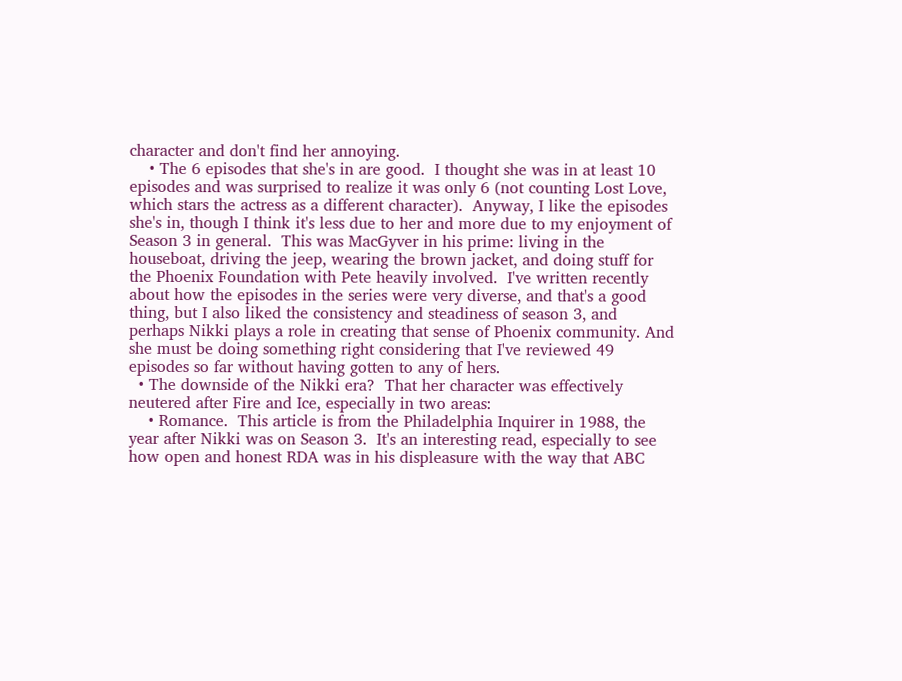character and don't find her annoying.
    • The 6 episodes that she's in are good.  I thought she was in at least 10 episodes and was surprised to realize it was only 6 (not counting Lost Love, which stars the actress as a different character).  Anyway, I like the episodes she's in, though I think it's less due to her and more due to my enjoyment of Season 3 in general.  This was MacGyver in his prime: living in the houseboat, driving the jeep, wearing the brown jacket, and doing stuff for the Phoenix Foundation with Pete heavily involved.  I've written recently about how the episodes in the series were very diverse, and that's a good thing, but I also liked the consistency and steadiness of season 3, and perhaps Nikki plays a role in creating that sense of Phoenix community. And she must be doing something right considering that I've reviewed 49 episodes so far without having gotten to any of hers.
  • The downside of the Nikki era?  That her character was effectively neutered after Fire and Ice, especially in two areas:
    • Romance.  This article is from the Philadelphia Inquirer in 1988, the year after Nikki was on Season 3.  It's an interesting read, especially to see how open and honest RDA was in his displeasure with the way that ABC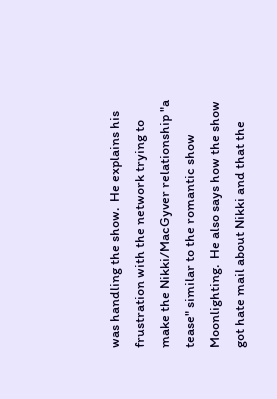was handling the show.  He explains his frustration with the network trying to make the Nikki/MacGyver relationship "a tease" similar to the romantic show Moonlighting.  He also says how the show got hate mail about Nikki and that the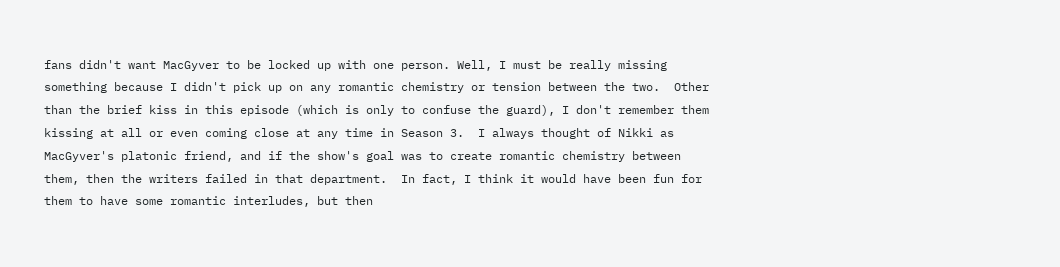fans didn't want MacGyver to be locked up with one person. Well, I must be really missing something because I didn't pick up on any romantic chemistry or tension between the two.  Other than the brief kiss in this episode (which is only to confuse the guard), I don't remember them kissing at all or even coming close at any time in Season 3.  I always thought of Nikki as MacGyver's platonic friend, and if the show's goal was to create romantic chemistry between them, then the writers failed in that department.  In fact, I think it would have been fun for them to have some romantic interludes, but then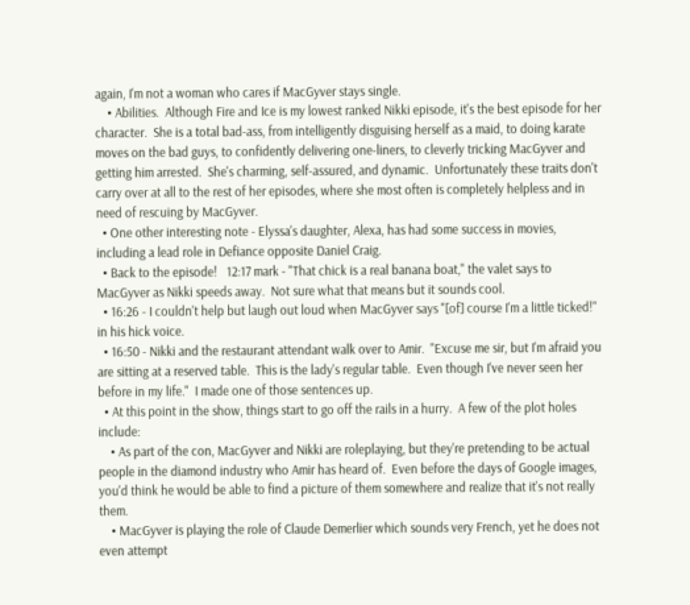again, I'm not a woman who cares if MacGyver stays single.
    • Abilities.  Although Fire and Ice is my lowest ranked Nikki episode, it's the best episode for her character.  She is a total bad-ass, from intelligently disguising herself as a maid, to doing karate moves on the bad guys, to confidently delivering one-liners, to cleverly tricking MacGyver and getting him arrested.  She's charming, self-assured, and dynamic.  Unfortunately these traits don't carry over at all to the rest of her episodes, where she most often is completely helpless and in need of rescuing by MacGyver.
  • One other interesting note - Elyssa's daughter, Alexa, has had some success in movies, including a lead role in Defiance opposite Daniel Craig.
  • Back to the episode!   12:17 mark - "That chick is a real banana boat," the valet says to MacGyver as Nikki speeds away.  Not sure what that means but it sounds cool.
  • 16:26 - I couldn't help but laugh out loud when MacGyver says "[of] course I'm a little ticked!" in his hick voice.
  • 16:50 - Nikki and the restaurant attendant walk over to Amir.  "Excuse me sir, but I'm afraid you are sitting at a reserved table.  This is the lady's regular table.  Even though I've never seen her before in my life."  I made one of those sentences up.
  • At this point in the show, things start to go off the rails in a hurry.  A few of the plot holes include:
    • As part of the con, MacGyver and Nikki are roleplaying, but they're pretending to be actual people in the diamond industry who Amir has heard of.  Even before the days of Google images, you'd think he would be able to find a picture of them somewhere and realize that it's not really them.
    • MacGyver is playing the role of Claude Demerlier which sounds very French, yet he does not even attempt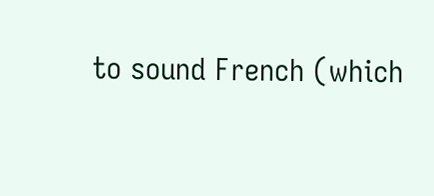to sound French (which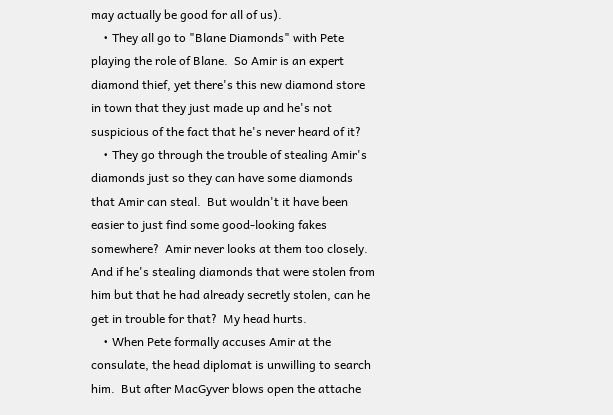may actually be good for all of us).
    • They all go to "Blane Diamonds" with Pete playing the role of Blane.  So Amir is an expert diamond thief, yet there's this new diamond store in town that they just made up and he's not suspicious of the fact that he's never heard of it?
    • They go through the trouble of stealing Amir's diamonds just so they can have some diamonds that Amir can steal.  But wouldn't it have been easier to just find some good-looking fakes somewhere?  Amir never looks at them too closely.  And if he's stealing diamonds that were stolen from him but that he had already secretly stolen, can he get in trouble for that?  My head hurts.
    • When Pete formally accuses Amir at the consulate, the head diplomat is unwilling to search him.  But after MacGyver blows open the attache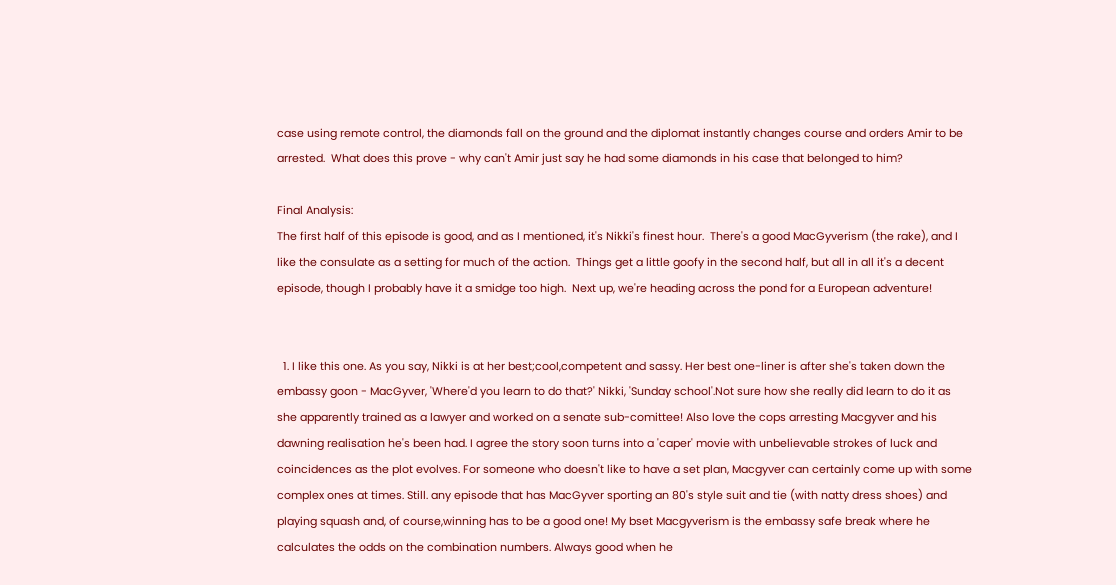case using remote control, the diamonds fall on the ground and the diplomat instantly changes course and orders Amir to be arrested.  What does this prove - why can't Amir just say he had some diamonds in his case that belonged to him?

Final Analysis:
The first half of this episode is good, and as I mentioned, it's Nikki's finest hour.  There's a good MacGyverism (the rake), and I like the consulate as a setting for much of the action.  Things get a little goofy in the second half, but all in all it's a decent episode, though I probably have it a smidge too high.  Next up, we're heading across the pond for a European adventure!


  1. I like this one. As you say, Nikki is at her best;cool,competent and sassy. Her best one-liner is after she's taken down the embassy goon - MacGyver, 'Where'd you learn to do that?' Nikki, 'Sunday school'.Not sure how she really did learn to do it as she apparently trained as a lawyer and worked on a senate sub-comittee! Also love the cops arresting Macgyver and his dawning realisation he's been had. I agree the story soon turns into a 'caper' movie with unbelievable strokes of luck and coincidences as the plot evolves. For someone who doesn't like to have a set plan, Macgyver can certainly come up with some complex ones at times. Still. any episode that has MacGyver sporting an 80's style suit and tie (with natty dress shoes) and playing squash and, of course,winning has to be a good one! My bset Macgyverism is the embassy safe break where he calculates the odds on the combination numbers. Always good when he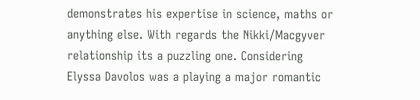demonstrates his expertise in science, maths or anything else. With regards the Nikki/Macgyver relationship its a puzzling one. Considering Elyssa Davolos was a playing a major romantic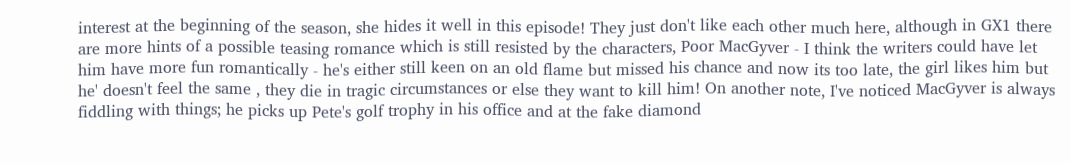interest at the beginning of the season, she hides it well in this episode! They just don't like each other much here, although in GX1 there are more hints of a possible teasing romance which is still resisted by the characters, Poor MacGyver - I think the writers could have let him have more fun romantically - he's either still keen on an old flame but missed his chance and now its too late, the girl likes him but he' doesn't feel the same , they die in tragic circumstances or else they want to kill him! On another note, I've noticed MacGyver is always fiddling with things; he picks up Pete's golf trophy in his office and at the fake diamond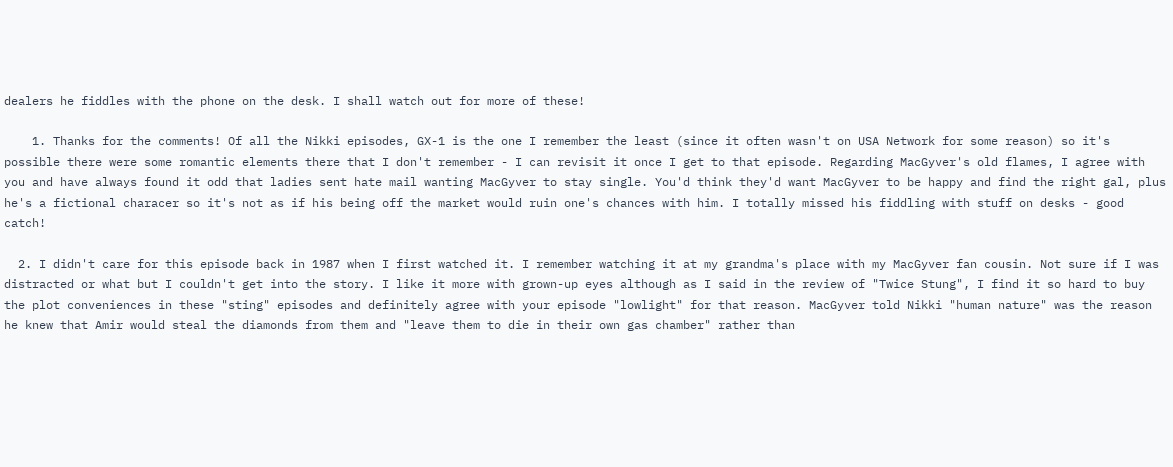dealers he fiddles with the phone on the desk. I shall watch out for more of these!

    1. Thanks for the comments! Of all the Nikki episodes, GX-1 is the one I remember the least (since it often wasn't on USA Network for some reason) so it's possible there were some romantic elements there that I don't remember - I can revisit it once I get to that episode. Regarding MacGyver's old flames, I agree with you and have always found it odd that ladies sent hate mail wanting MacGyver to stay single. You'd think they'd want MacGyver to be happy and find the right gal, plus he's a fictional characer so it's not as if his being off the market would ruin one's chances with him. I totally missed his fiddling with stuff on desks - good catch!

  2. I didn't care for this episode back in 1987 when I first watched it. I remember watching it at my grandma's place with my MacGyver fan cousin. Not sure if I was distracted or what but I couldn't get into the story. I like it more with grown-up eyes although as I said in the review of "Twice Stung", I find it so hard to buy the plot conveniences in these "sting" episodes and definitely agree with your episode "lowlight" for that reason. MacGyver told Nikki "human nature" was the reason he knew that Amir would steal the diamonds from them and "leave them to die in their own gas chamber" rather than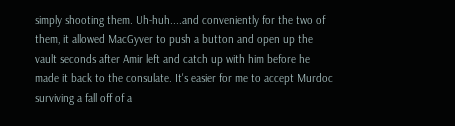simply shooting them. Uh-huh....and conveniently for the two of them, it allowed MacGyver to push a button and open up the vault seconds after Amir left and catch up with him before he made it back to the consulate. It's easier for me to accept Murdoc surviving a fall off of a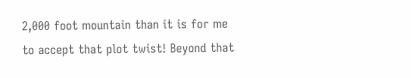2,000 foot mountain than it is for me to accept that plot twist! Beyond that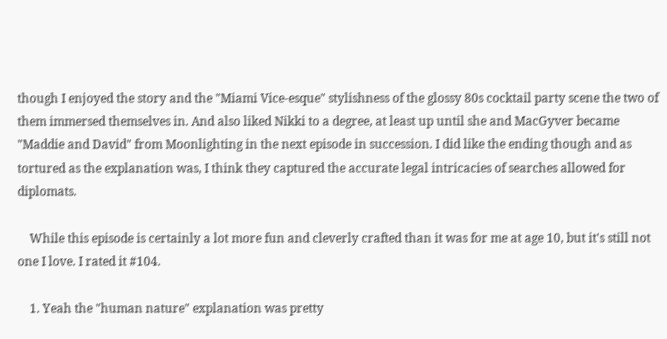though I enjoyed the story and the "Miami Vice-esque" stylishness of the glossy 80s cocktail party scene the two of them immersed themselves in. And also liked Nikki to a degree, at least up until she and MacGyver became "Maddie and David" from Moonlighting in the next episode in succession. I did like the ending though and as tortured as the explanation was, I think they captured the accurate legal intricacies of searches allowed for diplomats.

    While this episode is certainly a lot more fun and cleverly crafted than it was for me at age 10, but it's still not one I love. I rated it #104.

    1. Yeah the "human nature" explanation was pretty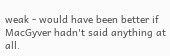weak - would have been better if MacGyver hadn't said anything at all.